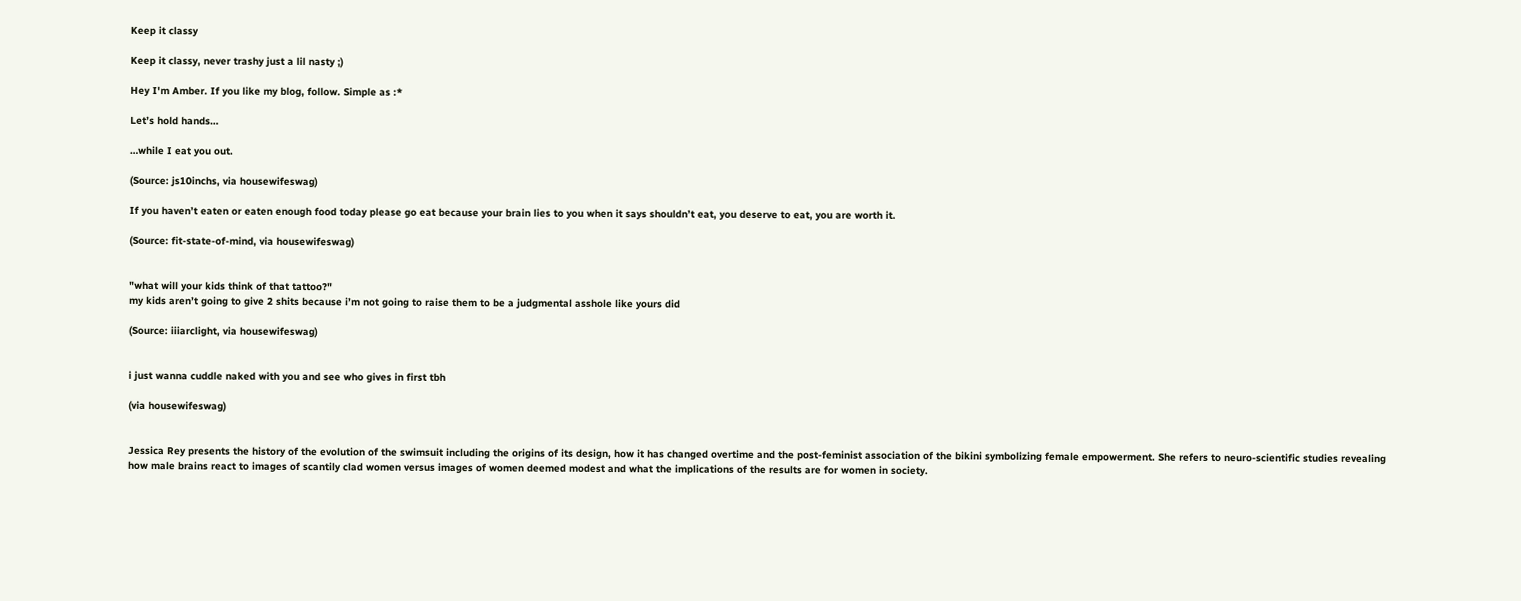Keep it classy

Keep it classy, never trashy just a lil nasty ;)

Hey I'm Amber. If you like my blog, follow. Simple as :*

Let’s hold hands…

…while I eat you out.

(Source: js10inchs, via housewifeswag)

If you haven’t eaten or eaten enough food today please go eat because your brain lies to you when it says shouldn’t eat, you deserve to eat, you are worth it.

(Source: fit-state-of-mind, via housewifeswag)


"what will your kids think of that tattoo?"
my kids aren’t going to give 2 shits because i’m not going to raise them to be a judgmental asshole like yours did

(Source: iiiarclight, via housewifeswag)


i just wanna cuddle naked with you and see who gives in first tbh

(via housewifeswag)


Jessica Rey presents the history of the evolution of the swimsuit including the origins of its design, how it has changed overtime and the post-feminist association of the bikini symbolizing female empowerment. She refers to neuro-scientific studies revealing how male brains react to images of scantily clad women versus images of women deemed modest and what the implications of the results are for women in society.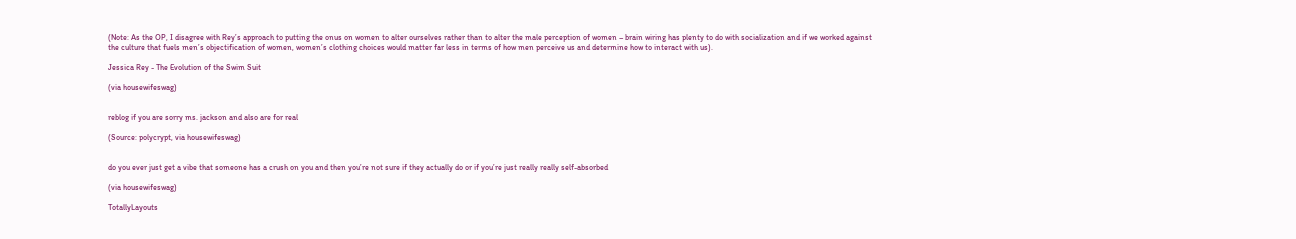(Note: As the OP, I disagree with Rey’s approach to putting the onus on women to alter ourselves rather than to alter the male perception of women – brain wiring has plenty to do with socialization and if we worked against the culture that fuels men’s objectification of women, women’s clothing choices would matter far less in terms of how men perceive us and determine how to interact with us).

Jessica Rey - The Evolution of the Swim Suit

(via housewifeswag)


reblog if you are sorry ms. jackson and also are for real

(Source: polycrypt, via housewifeswag)


do you ever just get a vibe that someone has a crush on you and then you’re not sure if they actually do or if you’re just really really self-absorbed

(via housewifeswag)

TotallyLayouts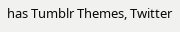has Tumblr Themes, Twitter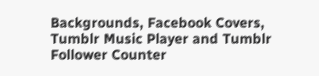Backgrounds, Facebook Covers, Tumblr Music Player and Tumblr Follower Counter